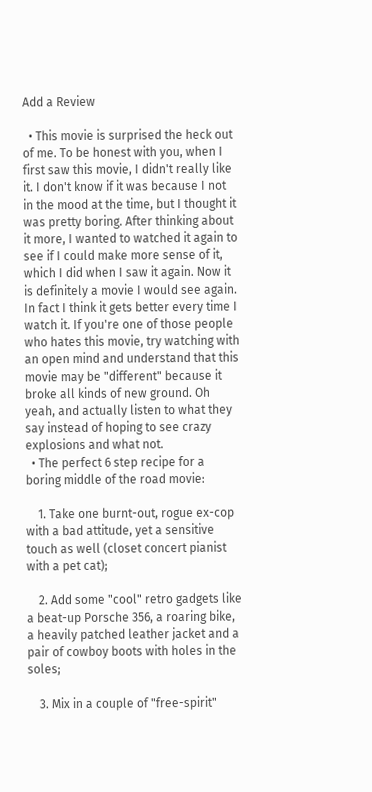Add a Review

  • This movie is surprised the heck out of me. To be honest with you, when I first saw this movie, I didn't really like it. I don't know if it was because I not in the mood at the time, but I thought it was pretty boring. After thinking about it more, I wanted to watched it again to see if I could make more sense of it, which I did when I saw it again. Now it is definitely a movie I would see again. In fact I think it gets better every time I watch it. If you're one of those people who hates this movie, try watching with an open mind and understand that this movie may be "different" because it broke all kinds of new ground. Oh yeah, and actually listen to what they say instead of hoping to see crazy explosions and what not.
  • The perfect 6 step recipe for a boring middle of the road movie:

    1. Take one burnt-out, rogue ex-cop with a bad attitude, yet a sensitive touch as well (closet concert pianist with a pet cat);

    2. Add some "cool" retro gadgets like a beat-up Porsche 356, a roaring bike, a heavily patched leather jacket and a pair of cowboy boots with holes in the soles;

    3. Mix in a couple of "free-spirit"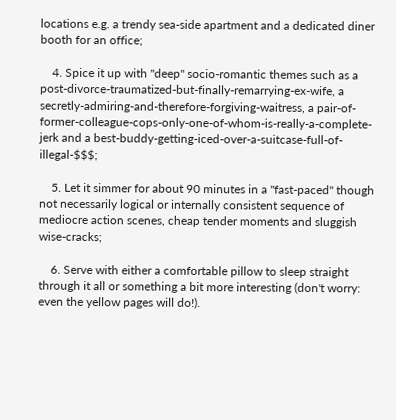locations e.g. a trendy sea-side apartment and a dedicated diner booth for an office;

    4. Spice it up with "deep" socio-romantic themes such as a post-divorce-traumatized-but-finally-remarrying-ex-wife, a secretly-admiring-and-therefore-forgiving-waitress, a pair-of-former-colleague-cops-only-one-of-whom-is-really-a-complete-jerk and a best-buddy-getting-iced-over-a-suitcase-full-of-illegal-$$$;

    5. Let it simmer for about 90 minutes in a "fast-paced" though not necessarily logical or internally consistent sequence of mediocre action scenes, cheap tender moments and sluggish wise-cracks;

    6. Serve with either a comfortable pillow to sleep straight through it all or something a bit more interesting (don't worry: even the yellow pages will do!).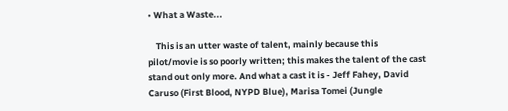• What a Waste...

    This is an utter waste of talent, mainly because this pilot/movie is so poorly written; this makes the talent of the cast stand out only more. And what a cast it is - Jeff Fahey, David Caruso (First Blood, NYPD Blue), Marisa Tomei (Jungle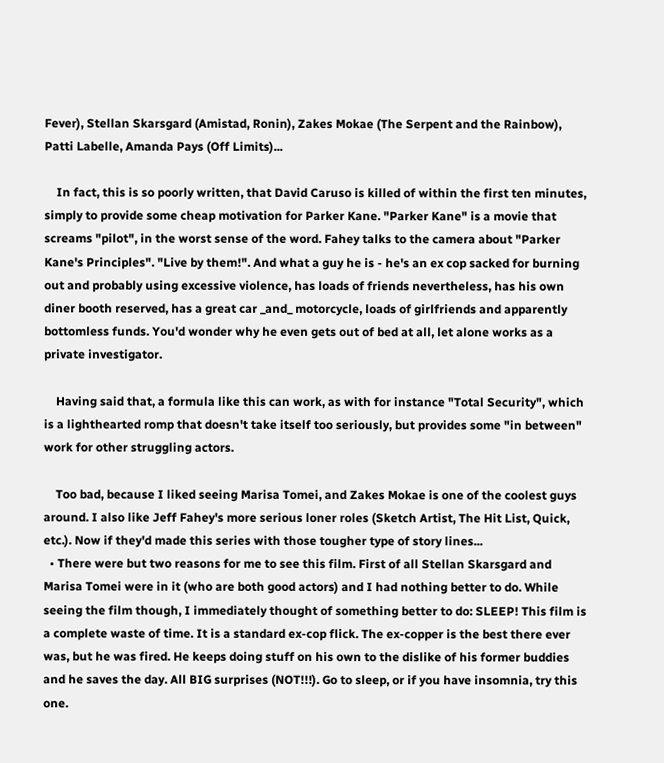Fever), Stellan Skarsgard (Amistad, Ronin), Zakes Mokae (The Serpent and the Rainbow), Patti Labelle, Amanda Pays (Off Limits)...

    In fact, this is so poorly written, that David Caruso is killed of within the first ten minutes, simply to provide some cheap motivation for Parker Kane. "Parker Kane" is a movie that screams "pilot", in the worst sense of the word. Fahey talks to the camera about "Parker Kane's Principles". "Live by them!". And what a guy he is - he's an ex cop sacked for burning out and probably using excessive violence, has loads of friends nevertheless, has his own diner booth reserved, has a great car _and_ motorcycle, loads of girlfriends and apparently bottomless funds. You'd wonder why he even gets out of bed at all, let alone works as a private investigator.

    Having said that, a formula like this can work, as with for instance "Total Security", which is a lighthearted romp that doesn't take itself too seriously, but provides some "in between" work for other struggling actors.

    Too bad, because I liked seeing Marisa Tomei, and Zakes Mokae is one of the coolest guys around. I also like Jeff Fahey's more serious loner roles (Sketch Artist, The Hit List, Quick, etc.). Now if they'd made this series with those tougher type of story lines...
  • There were but two reasons for me to see this film. First of all Stellan Skarsgard and Marisa Tomei were in it (who are both good actors) and I had nothing better to do. While seeing the film though, I immediately thought of something better to do: SLEEP! This film is a complete waste of time. It is a standard ex-cop flick. The ex-copper is the best there ever was, but he was fired. He keeps doing stuff on his own to the dislike of his former buddies and he saves the day. All BIG surprises (NOT!!!). Go to sleep, or if you have insomnia, try this one.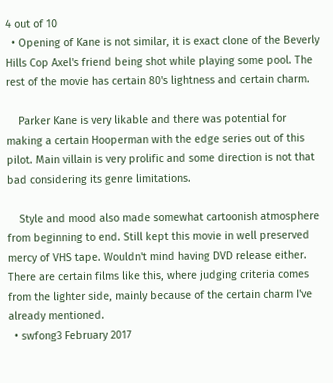4 out of 10
  • Opening of Kane is not similar, it is exact clone of the Beverly Hills Cop Axel's friend being shot while playing some pool. The rest of the movie has certain 80's lightness and certain charm.

    Parker Kane is very likable and there was potential for making a certain Hooperman with the edge series out of this pilot. Main villain is very prolific and some direction is not that bad considering its genre limitations.

    Style and mood also made somewhat cartoonish atmosphere from beginning to end. Still kept this movie in well preserved mercy of VHS tape. Wouldn't mind having DVD release either. There are certain films like this, where judging criteria comes from the lighter side, mainly because of the certain charm I've already mentioned.
  • swfong3 February 2017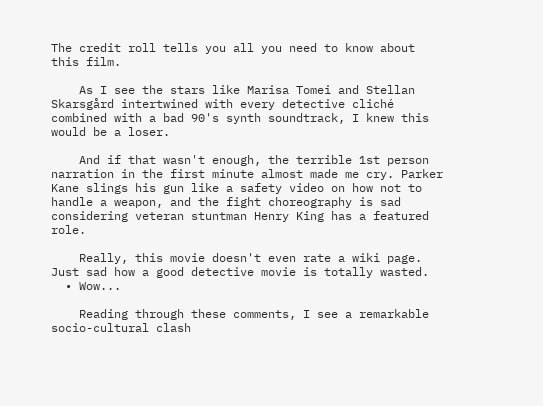The credit roll tells you all you need to know about this film.

    As I see the stars like Marisa Tomei and Stellan Skarsgård intertwined with every detective cliché combined with a bad 90's synth soundtrack, I knew this would be a loser.

    And if that wasn't enough, the terrible 1st person narration in the first minute almost made me cry. Parker Kane slings his gun like a safety video on how not to handle a weapon, and the fight choreography is sad considering veteran stuntman Henry King has a featured role.

    Really, this movie doesn't even rate a wiki page. Just sad how a good detective movie is totally wasted.
  • Wow...

    Reading through these comments, I see a remarkable socio-cultural clash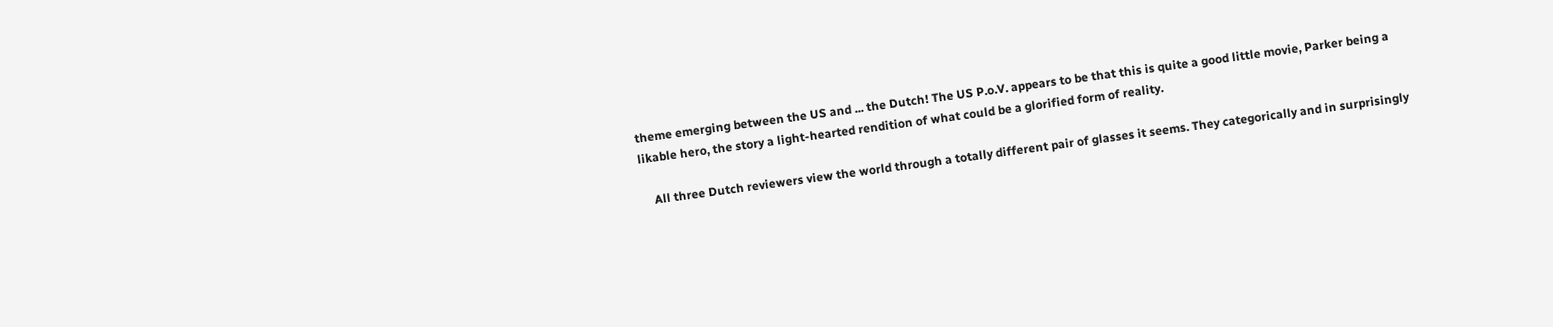theme emerging between the US and ... the Dutch! The US P.o.V. appears to be that this is quite a good little movie, Parker being a likable hero, the story a light-hearted rendition of what could be a glorified form of reality.

    All three Dutch reviewers view the world through a totally different pair of glasses it seems. They categorically and in surprisingly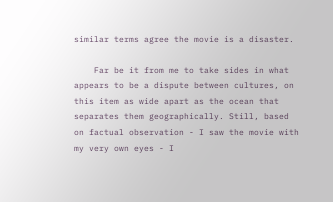similar terms agree the movie is a disaster.

    Far be it from me to take sides in what appears to be a dispute between cultures, on this item as wide apart as the ocean that separates them geographically. Still, based on factual observation - I saw the movie with my very own eyes - I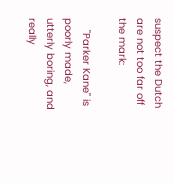suspect the Dutch are not too far off the mark:

    "Parker Kane" is poorly made, utterly boring, and really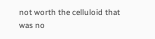not worth the celluloid that was no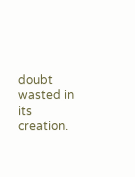doubt wasted in its creation.